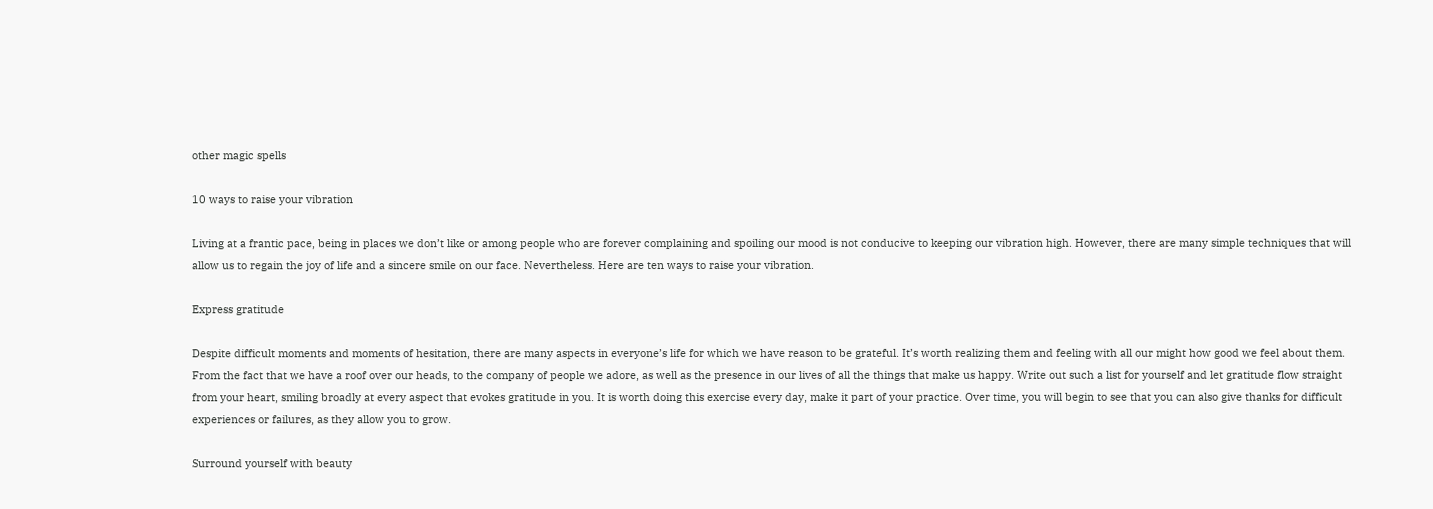other magic spells

10 ways to raise your vibration

Living at a frantic pace, being in places we don’t like or among people who are forever complaining and spoiling our mood is not conducive to keeping our vibration high. However, there are many simple techniques that will allow us to regain the joy of life and a sincere smile on our face. Nevertheless. Here are ten ways to raise your vibration.

Express gratitude

Despite difficult moments and moments of hesitation, there are many aspects in everyone’s life for which we have reason to be grateful. It’s worth realizing them and feeling with all our might how good we feel about them. From the fact that we have a roof over our heads, to the company of people we adore, as well as the presence in our lives of all the things that make us happy. Write out such a list for yourself and let gratitude flow straight from your heart, smiling broadly at every aspect that evokes gratitude in you. It is worth doing this exercise every day, make it part of your practice. Over time, you will begin to see that you can also give thanks for difficult experiences or failures, as they allow you to grow.

Surround yourself with beauty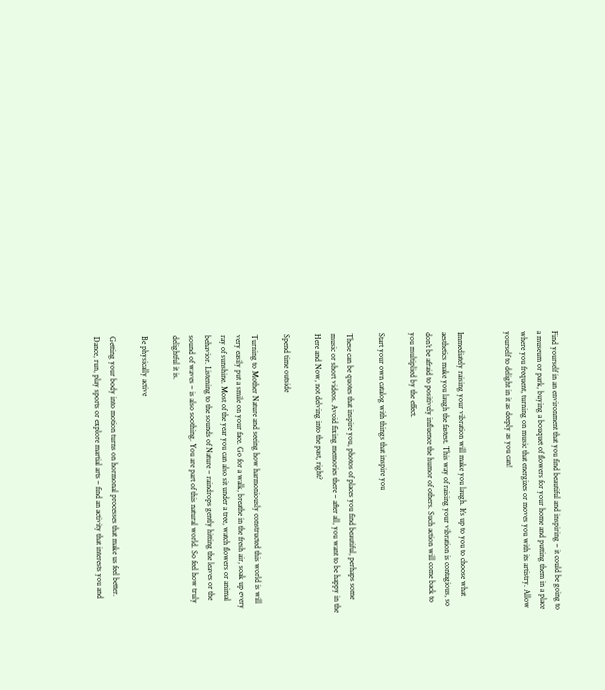Find yourself in an environment that you find beautiful and inspiring – it could be going to a museum or park, buying a bouquet of flowers for your home and putting them in a place where you frequent, turning on music that energizes or moves you with its artistry. Allow yourself to delight in it as deeply as you can!


Immediately raising your vibration will make you laugh. It’s up to you to choose what aesthetics make you laugh the fastest. This way of raising your vibration is contagious, so don’t be afraid to positively influence the humor of others. Such action will come back to you multiplied by the effect.

Start your own catalog with things that inspire you

These can be quotes that inspire you, photos of places you find beautiful, perhaps some music or short videos. Avoid fixing memories there – after all, you want to be happy in the Here and Now, not delving into the past, right?

Spend time outside

Turning to Mother Nature and seeing how harmoniously constructed this world is will very easily put a smile on your face. Go for a walk, breathe in the fresh air, soak up every ray of sunshine. Most of the year you can also sit under a tree, watch flowers or animal behavior. Listening to the sounds of Nature – raindrops gently hitting the leaves or the sound of waves – is also soothing. You are part of this natural world. So feel how truly delightful it is.

Be physically active

Getting your body into motion turns on hormonal processes that make us feel better. Dance, run, play sports or explore martial arts – find an activity that interests you and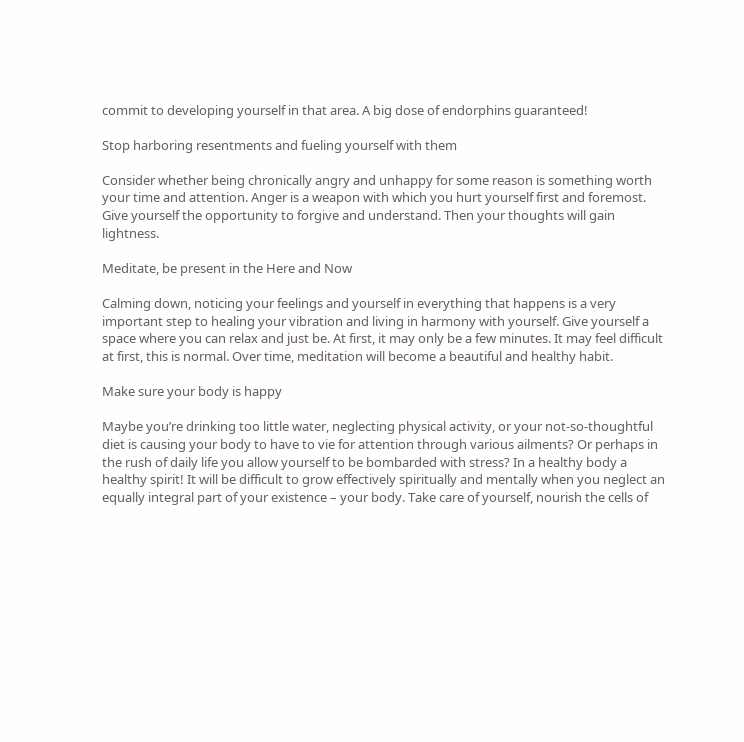commit to developing yourself in that area. A big dose of endorphins guaranteed!

Stop harboring resentments and fueling yourself with them

Consider whether being chronically angry and unhappy for some reason is something worth your time and attention. Anger is a weapon with which you hurt yourself first and foremost. Give yourself the opportunity to forgive and understand. Then your thoughts will gain lightness.

Meditate, be present in the Here and Now

Calming down, noticing your feelings and yourself in everything that happens is a very important step to healing your vibration and living in harmony with yourself. Give yourself a space where you can relax and just be. At first, it may only be a few minutes. It may feel difficult at first, this is normal. Over time, meditation will become a beautiful and healthy habit.

Make sure your body is happy

Maybe you’re drinking too little water, neglecting physical activity, or your not-so-thoughtful diet is causing your body to have to vie for attention through various ailments? Or perhaps in the rush of daily life you allow yourself to be bombarded with stress? In a healthy body a healthy spirit! It will be difficult to grow effectively spiritually and mentally when you neglect an equally integral part of your existence – your body. Take care of yourself, nourish the cells of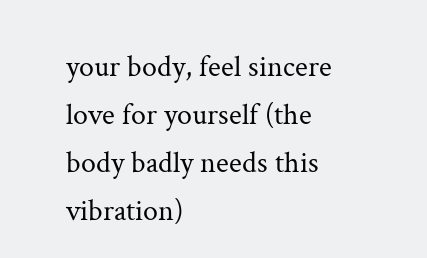your body, feel sincere love for yourself (the body badly needs this vibration)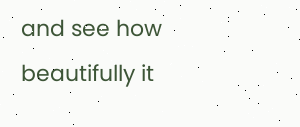and see how beautifully it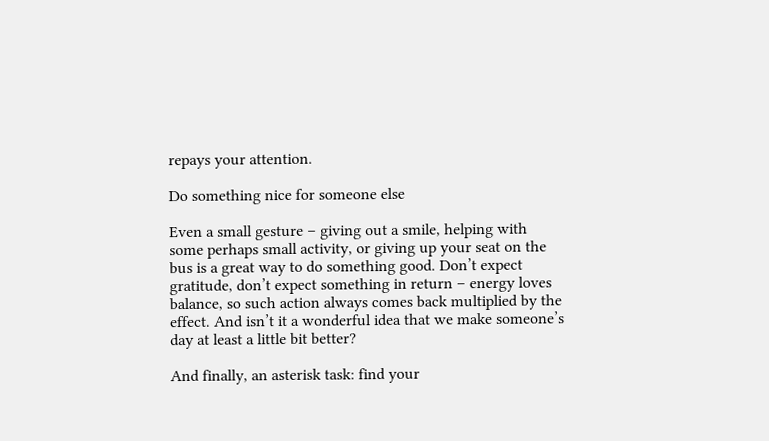repays your attention.

Do something nice for someone else

Even a small gesture – giving out a smile, helping with some perhaps small activity, or giving up your seat on the bus is a great way to do something good. Don’t expect gratitude, don’t expect something in return – energy loves balance, so such action always comes back multiplied by the effect. And isn’t it a wonderful idea that we make someone’s day at least a little bit better?

And finally, an asterisk task: find your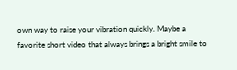own way to raise your vibration quickly. Maybe a favorite short video that always brings a bright smile to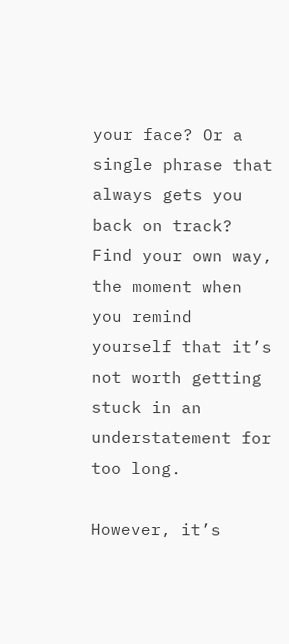your face? Or a single phrase that always gets you back on track? Find your own way, the moment when you remind yourself that it’s not worth getting stuck in an understatement for too long.

However, it’s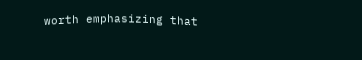worth emphasizing that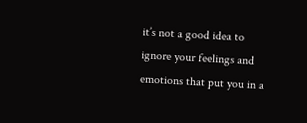it’s not a good idea to ignore your feelings and emotions that put you in a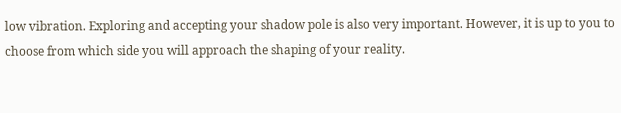low vibration. Exploring and accepting your shadow pole is also very important. However, it is up to you to choose from which side you will approach the shaping of your reality.